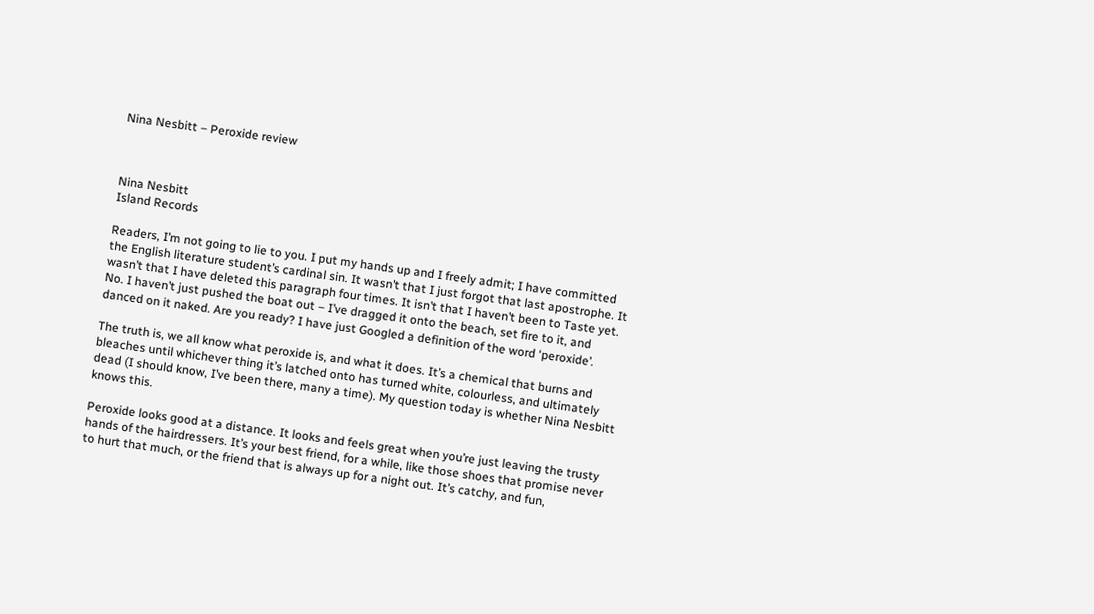Nina Nesbitt – Peroxide review



Nina Nesbitt
Island Records

Readers, I’m not going to lie to you. I put my hands up and I freely admit; I have committed the English literature student’s cardinal sin. It wasn’t that I just forgot that last apostrophe. It wasn’t that I have deleted this paragraph four times. It isn’t that I haven’t been to Taste yet. No. I haven’t just pushed the boat out – I’ve dragged it onto the beach, set fire to it, and danced on it naked. Are you ready? I have just Googled a definition of the word ‘peroxide’.

The truth is, we all know what peroxide is, and what it does. It’s a chemical that burns and bleaches until whichever thing it’s latched onto has turned white, colourless, and ultimately dead (I should know, I’ve been there, many a time). My question today is whether Nina Nesbitt knows this.

Peroxide looks good at a distance. It looks and feels great when you’re just leaving the trusty hands of the hairdressers. It’s your best friend, for a while, like those shoes that promise never to hurt that much, or the friend that is always up for a night out. It’s catchy, and fun,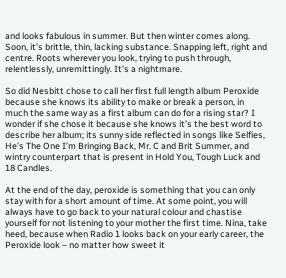and looks fabulous in summer. But then winter comes along. Soon, it’s brittle, thin, lacking substance. Snapping left, right and centre. Roots wherever you look, trying to push through, relentlessly, unremittingly. It’s a nightmare.

So did Nesbitt chose to call her first full length album Peroxide because she knows its ability to make or break a person, in much the same way as a first album can do for a rising star? I wonder if she chose it because she knows it’s the best word to describe her album; its sunny side reflected in songs like Selfies, He’s The One I’m Bringing Back, Mr. C and Brit Summer, and wintry counterpart that is present in Hold You, Tough Luck and 18 Candles.

At the end of the day, peroxide is something that you can only stay with for a short amount of time. At some point, you will always have to go back to your natural colour and chastise yourself for not listening to your mother the first time. Nina, take heed, because when Radio 1 looks back on your early career, the Peroxide look – no matter how sweet it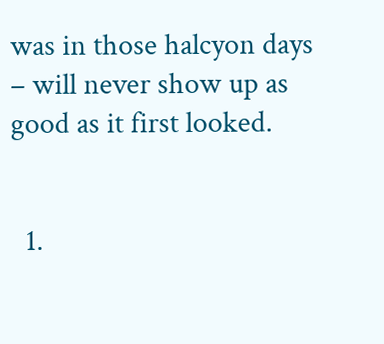was in those halcyon days – will never show up as good as it first looked.


  1.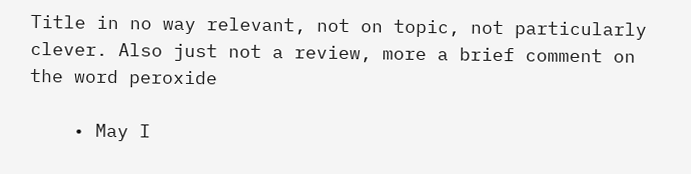Title in no way relevant, not on topic, not particularly clever. Also just not a review, more a brief comment on the word peroxide

    • May I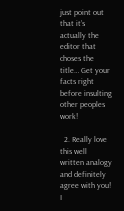just point out that it’s actually the editor that choses the title… Get your facts right before insulting other peoples work!

  2. Really love this well written analogy and definitely agree with you! I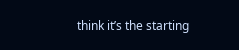think it’s the starting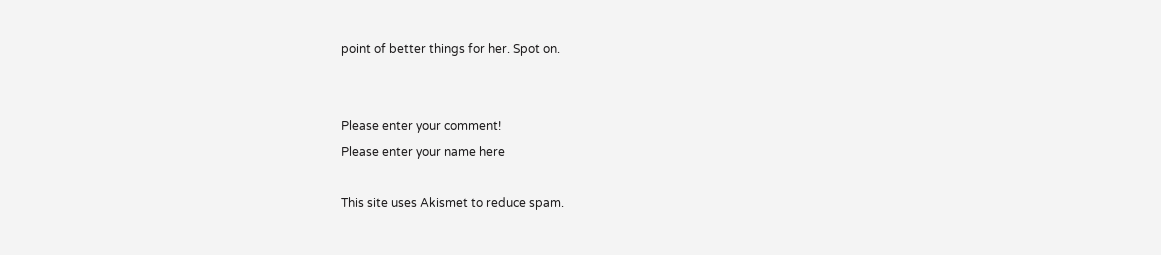point of better things for her. Spot on.


Please enter your comment!
Please enter your name here

This site uses Akismet to reduce spam.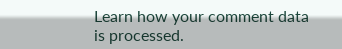Learn how your comment data is processed.